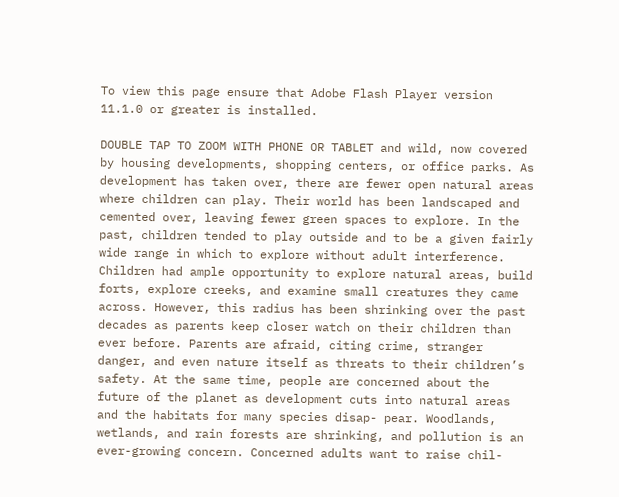To view this page ensure that Adobe Flash Player version 11.1.0 or greater is installed.

DOUBLE TAP TO ZOOM WITH PHONE OR TABLET and wild, now covered by housing developments, shopping centers, or office parks. As development has taken over, there are fewer open natural areas where children can play. Their world has been landscaped and cemented over, leaving fewer green spaces to explore. In the past, children tended to play outside and to be a given fairly wide range in which to explore without adult interference. Children had ample opportunity to explore natural areas, build forts, explore creeks, and examine small creatures they came across. However, this radius has been shrinking over the past decades as parents keep closer watch on their children than ever before. Parents are afraid, citing crime, stranger danger, and even nature itself as threats to their children’s safety. At the same time, people are concerned about the future of the planet as development cuts into natural areas and the habitats for many species disap- pear. Woodlands, wetlands, and rain forests are shrinking, and pollution is an ever-growing concern. Concerned adults want to raise chil-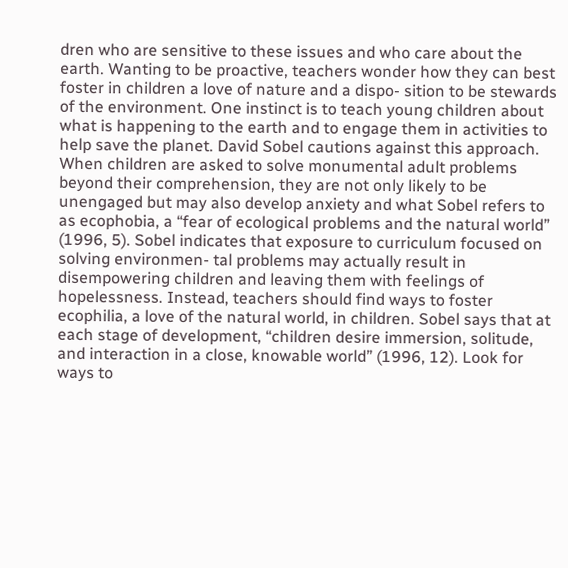dren who are sensitive to these issues and who care about the earth. Wanting to be proactive, teachers wonder how they can best foster in children a love of nature and a dispo- sition to be stewards of the environment. One instinct is to teach young children about what is happening to the earth and to engage them in activities to help save the planet. David Sobel cautions against this approach. When children are asked to solve monumental adult problems beyond their comprehension, they are not only likely to be unengaged but may also develop anxiety and what Sobel refers to as ecophobia, a “fear of ecological problems and the natural world” (1996, 5). Sobel indicates that exposure to curriculum focused on solving environmen- tal problems may actually result in disempowering children and leaving them with feelings of hopelessness. Instead, teachers should find ways to foster ecophilia, a love of the natural world, in children. Sobel says that at each stage of development, “children desire immersion, solitude, and interaction in a close, knowable world” (1996, 12). Look for ways to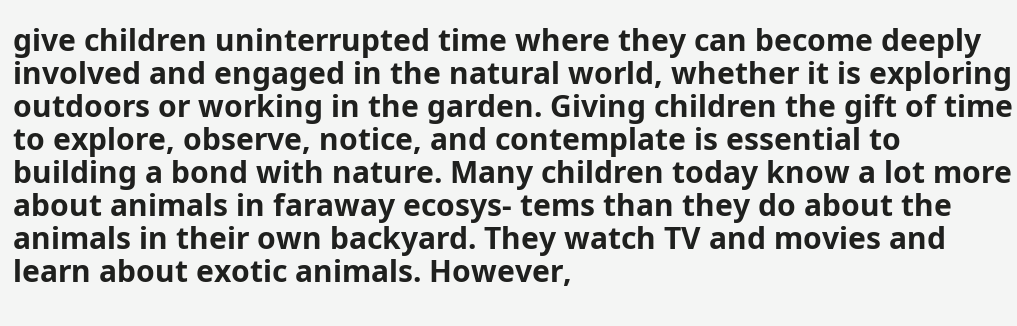give children uninterrupted time where they can become deeply involved and engaged in the natural world, whether it is exploring outdoors or working in the garden. Giving children the gift of time to explore, observe, notice, and contemplate is essential to building a bond with nature. Many children today know a lot more about animals in faraway ecosys- tems than they do about the animals in their own backyard. They watch TV and movies and learn about exotic animals. However,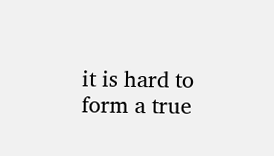it is hard to form a true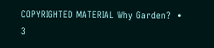COPYRIGHTED MATERIAL Why Garden?  •  3